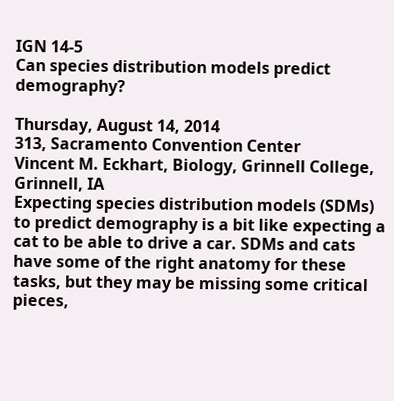IGN 14-5
Can species distribution models predict demography?

Thursday, August 14, 2014
313, Sacramento Convention Center
Vincent M. Eckhart, Biology, Grinnell College, Grinnell, IA
Expecting species distribution models (SDMs) to predict demography is a bit like expecting a cat to be able to drive a car. SDMs and cats have some of the right anatomy for these tasks, but they may be missing some critical pieces,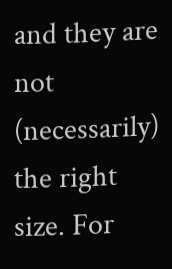and they are not (necessarily) the right size. For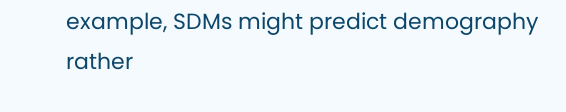example, SDMs might predict demography rather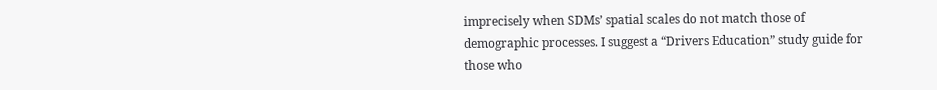imprecisely when SDMs’ spatial scales do not match those of demographic processes. I suggest a “Drivers Education” study guide for those who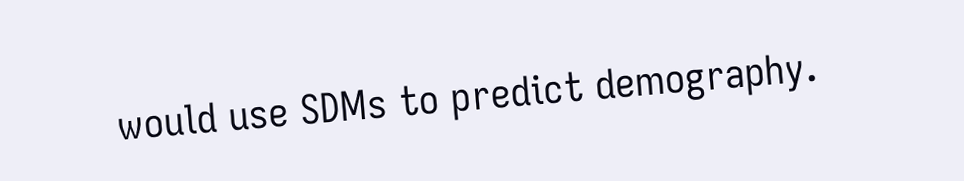would use SDMs to predict demography.